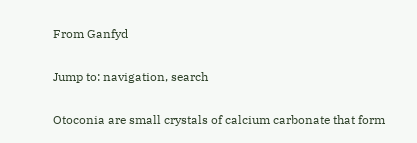From Ganfyd

Jump to: navigation, search

Otoconia are small crystals of calcium carbonate that form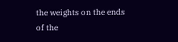the weights on the ends of the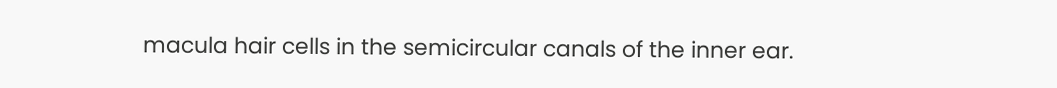macula hair cells in the semicircular canals of the inner ear.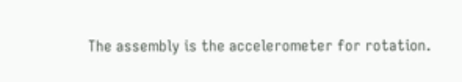The assembly is the accelerometer for rotation.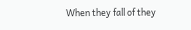When they fall of they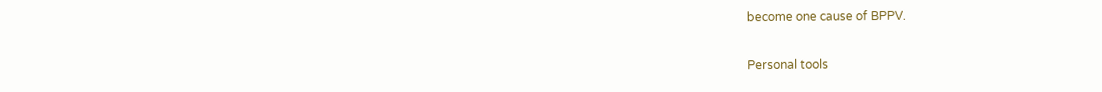become one cause of BPPV.

Personal tools